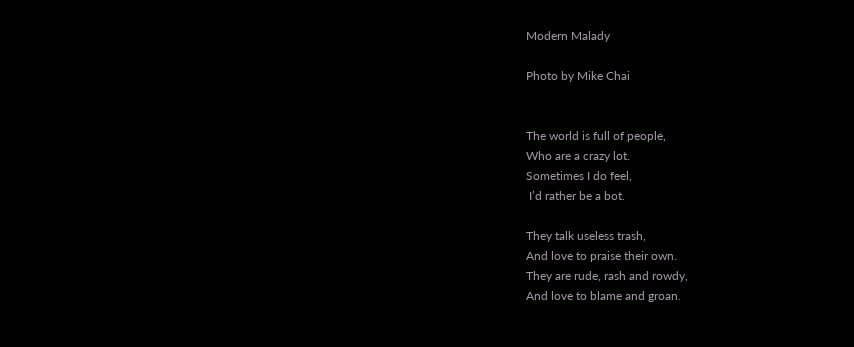Modern Malady

Photo by Mike Chai


The world is full of people,
Who are a crazy lot.
Sometimes I do feel,
 I’d rather be a bot.

They talk useless trash,
And love to praise their own.
They are rude, rash and rowdy,
And love to blame and groan.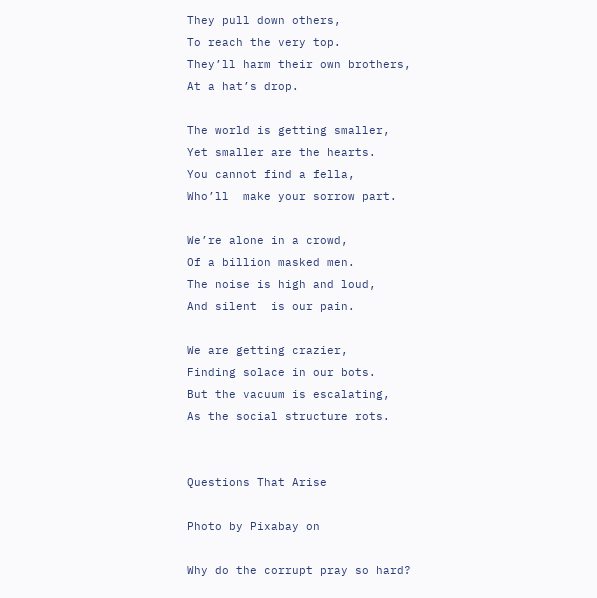They pull down others,
To reach the very top.
They’ll harm their own brothers,
At a hat’s drop.

The world is getting smaller,
Yet smaller are the hearts.
You cannot find a fella,
Who’ll  make your sorrow part.

We’re alone in a crowd,
Of a billion masked men.
The noise is high and loud,
And silent  is our pain.

We are getting crazier,
Finding solace in our bots.
But the vacuum is escalating,
As the social structure rots.


Questions That Arise

Photo by Pixabay on

Why do the corrupt pray so hard?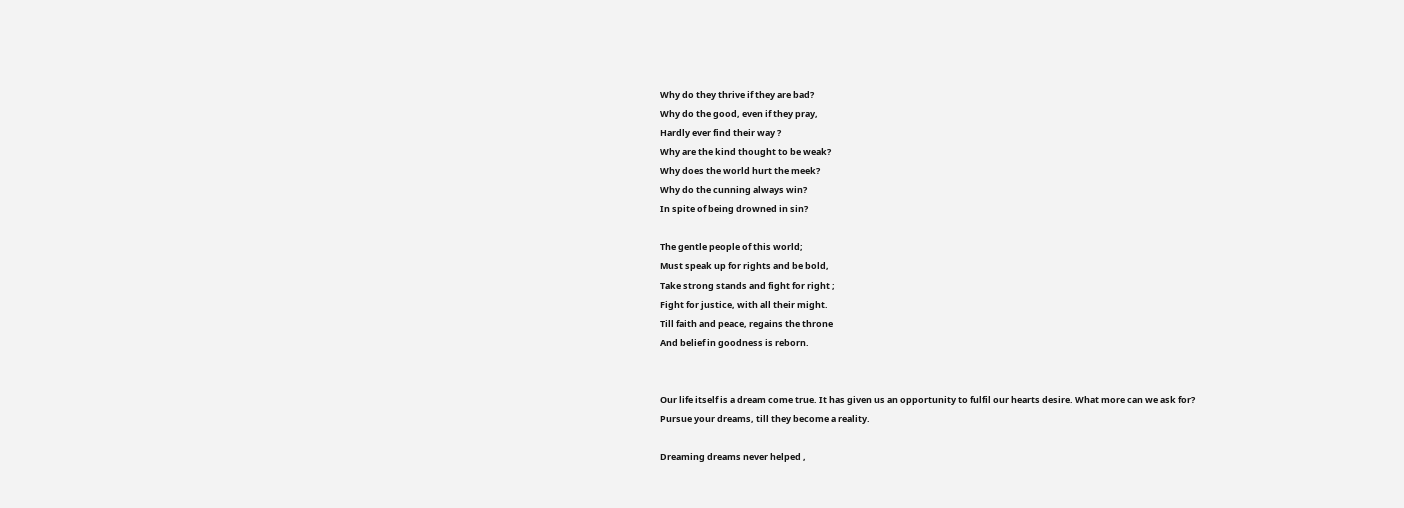Why do they thrive if they are bad?
Why do the good, even if they pray,
Hardly ever find their way ?
Why are the kind thought to be weak?
Why does the world hurt the meek?
Why do the cunning always win?
In spite of being drowned in sin?

The gentle people of this world;
Must speak up for rights and be bold,
Take strong stands and fight for right ;
Fight for justice, with all their might.
Till faith and peace, regains the throne
And belief in goodness is reborn.


Our life itself is a dream come true. It has given us an opportunity to fulfil our hearts desire. What more can we ask for?
Pursue your dreams, till they become a reality.

Dreaming dreams never helped ,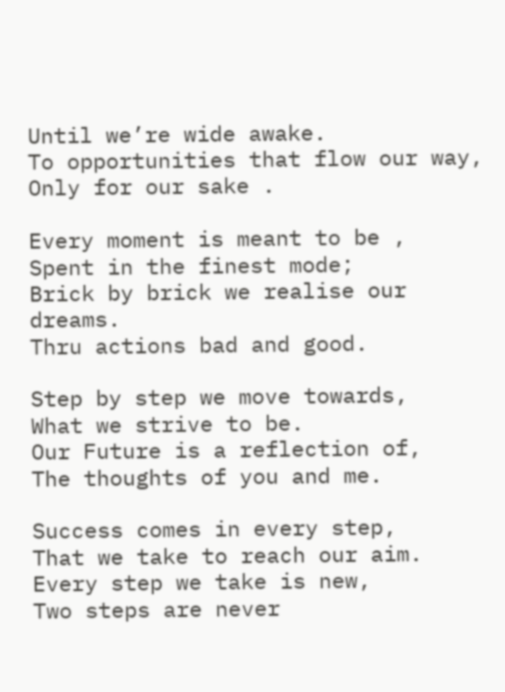Until we’re wide awake.
To opportunities that flow our way,
Only for our sake .

Every moment is meant to be ,
Spent in the finest mode;
Brick by brick we realise our dreams.
Thru actions bad and good.

Step by step we move towards,
What we strive to be.
Our Future is a reflection of,
The thoughts of you and me.

Success comes in every step,
That we take to reach our aim.
Every step we take is new,
Two steps are never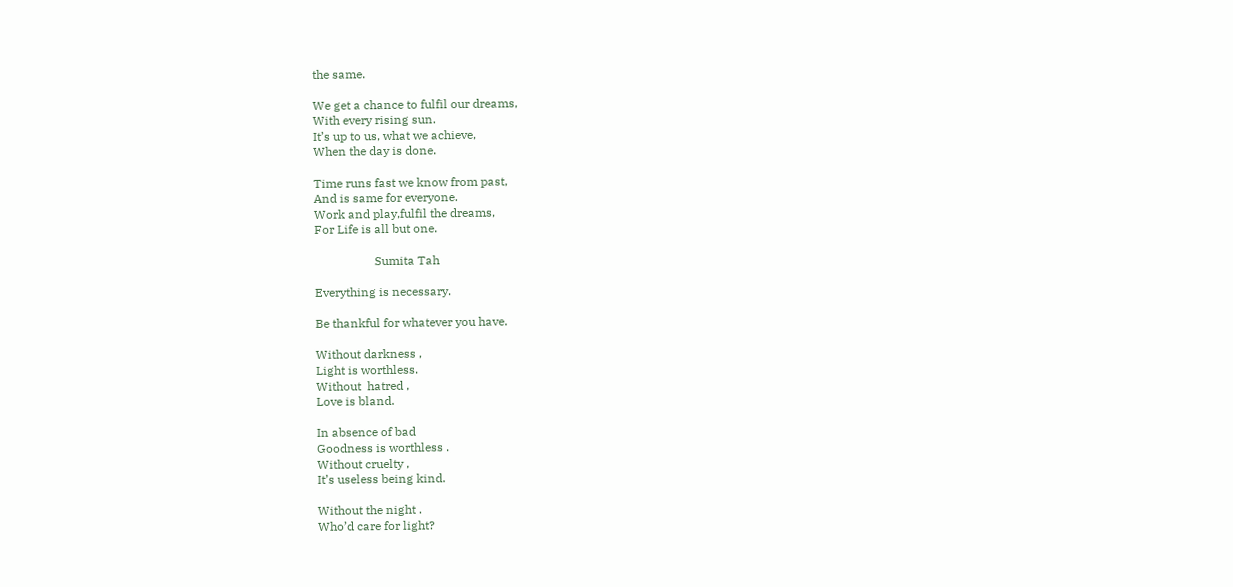the same.

We get a chance to fulfil our dreams,
With every rising sun.
It’s up to us, what we achieve,
When the day is done.

Time runs fast we know from past,
And is same for everyone.
Work and play,fulfil the dreams,
For Life is all but one.

                    Sumita Tah

Everything is necessary.

Be thankful for whatever you have.

Without darkness ,
Light is worthless.
Without  hatred ,
Love is bland.

In absence of bad
Goodness is worthless .
Without cruelty ,
It’s useless being kind.

Without the night .
Who’d care for light?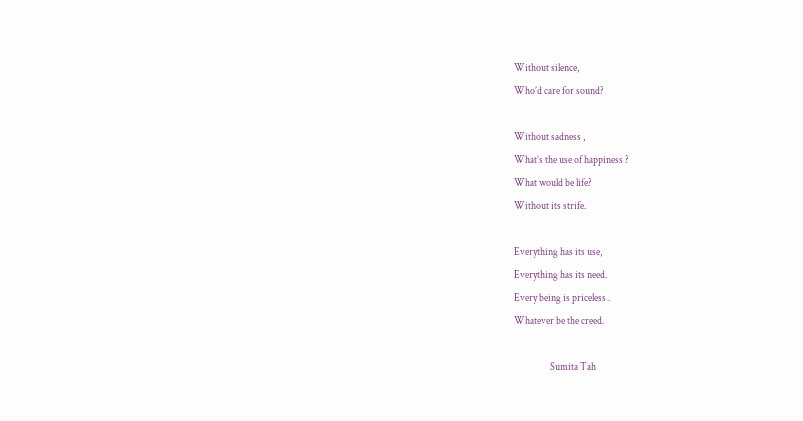Without silence,
Who’d care for sound?

Without sadness ,
What’s the use of happiness ?
What would be life?
Without its strife.

Everything has its use,
Everything has its need.
Every being is priceless .
Whatever be the creed.

                  Sumita Tah